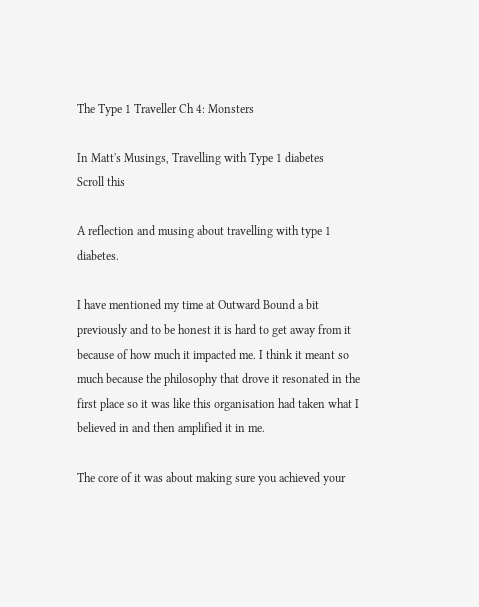The Type 1 Traveller Ch 4: Monsters

In Matt's Musings, Travelling with Type 1 diabetes
Scroll this

A reflection and musing about travelling with type 1 diabetes.

I have mentioned my time at Outward Bound a bit previously and to be honest it is hard to get away from it because of how much it impacted me. I think it meant so much because the philosophy that drove it resonated in the first place so it was like this organisation had taken what I believed in and then amplified it in me.

The core of it was about making sure you achieved your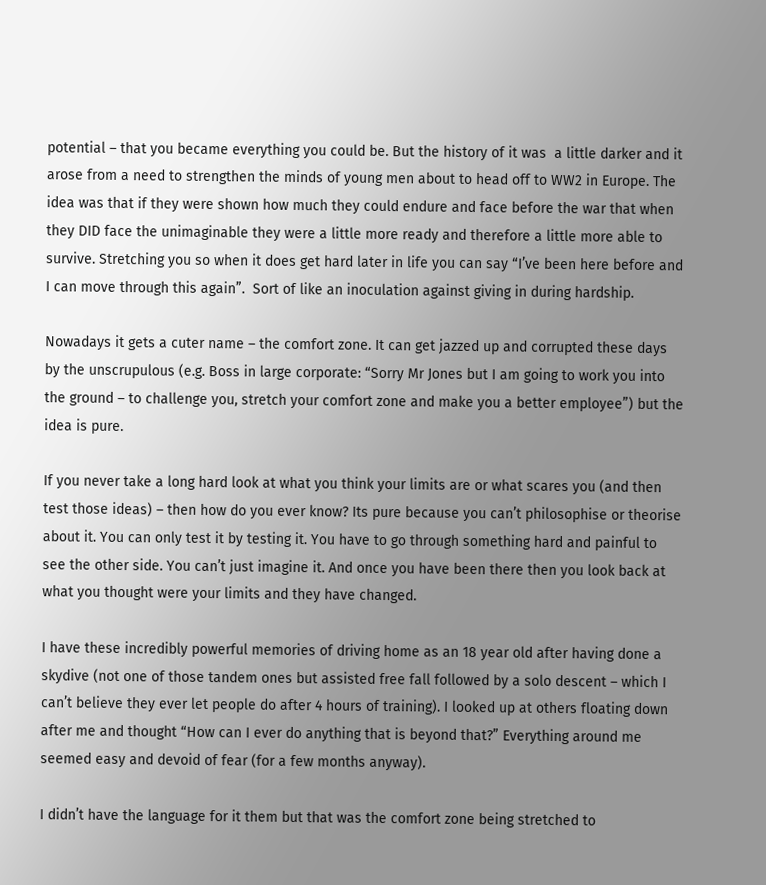potential – that you became everything you could be. But the history of it was  a little darker and it arose from a need to strengthen the minds of young men about to head off to WW2 in Europe. The idea was that if they were shown how much they could endure and face before the war that when they DID face the unimaginable they were a little more ready and therefore a little more able to survive. Stretching you so when it does get hard later in life you can say “I’ve been here before and I can move through this again”.  Sort of like an inoculation against giving in during hardship.

Nowadays it gets a cuter name – the comfort zone. It can get jazzed up and corrupted these days by the unscrupulous (e.g. Boss in large corporate: “Sorry Mr Jones but I am going to work you into the ground – to challenge you, stretch your comfort zone and make you a better employee”) but the idea is pure.

If you never take a long hard look at what you think your limits are or what scares you (and then test those ideas) – then how do you ever know? Its pure because you can’t philosophise or theorise about it. You can only test it by testing it. You have to go through something hard and painful to see the other side. You can’t just imagine it. And once you have been there then you look back at what you thought were your limits and they have changed.

I have these incredibly powerful memories of driving home as an 18 year old after having done a skydive (not one of those tandem ones but assisted free fall followed by a solo descent – which I can’t believe they ever let people do after 4 hours of training). I looked up at others floating down after me and thought “How can I ever do anything that is beyond that?” Everything around me seemed easy and devoid of fear (for a few months anyway).

I didn’t have the language for it them but that was the comfort zone being stretched to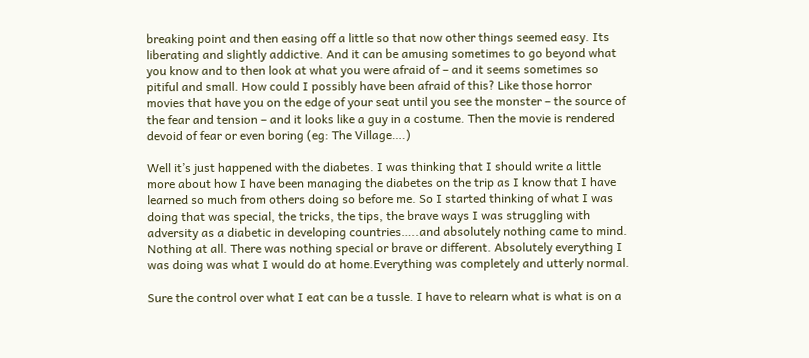breaking point and then easing off a little so that now other things seemed easy. Its liberating and slightly addictive. And it can be amusing sometimes to go beyond what you know and to then look at what you were afraid of – and it seems sometimes so pitiful and small. How could I possibly have been afraid of this? Like those horror movies that have you on the edge of your seat until you see the monster – the source of the fear and tension – and it looks like a guy in a costume. Then the movie is rendered devoid of fear or even boring (eg: The Village….)

Well it’s just happened with the diabetes. I was thinking that I should write a little more about how I have been managing the diabetes on the trip as I know that I have learned so much from others doing so before me. So I started thinking of what I was doing that was special, the tricks, the tips, the brave ways I was struggling with adversity as a diabetic in developing countries…..and absolutely nothing came to mind. Nothing at all. There was nothing special or brave or different. Absolutely everything I was doing was what I would do at home.Everything was completely and utterly normal.

Sure the control over what I eat can be a tussle. I have to relearn what is what is on a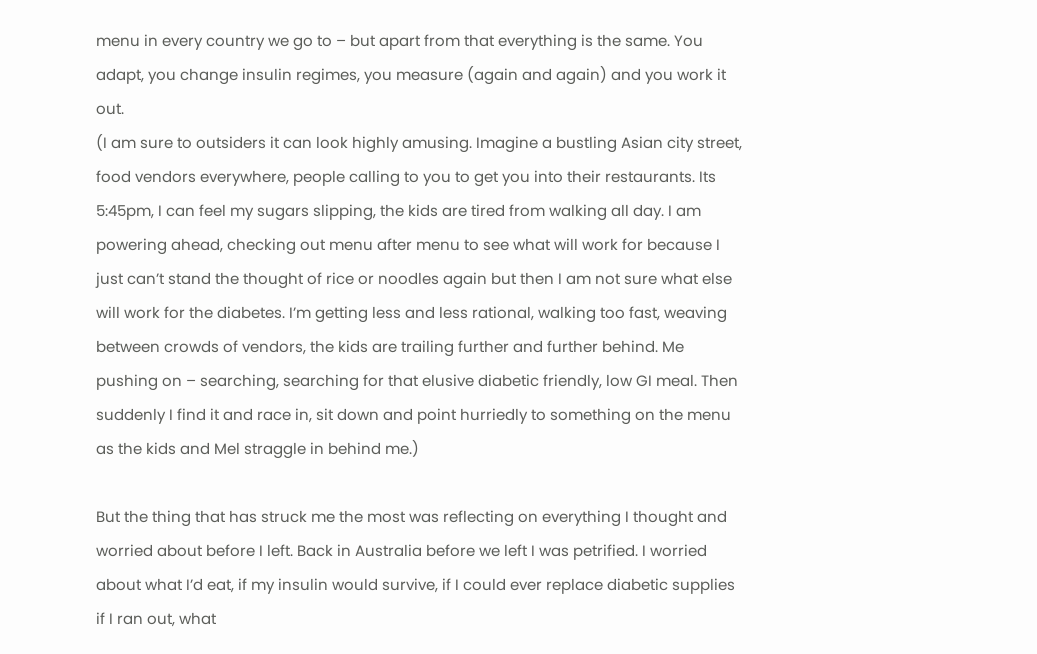menu in every country we go to – but apart from that everything is the same. You adapt, you change insulin regimes, you measure (again and again) and you work it out.
(I am sure to outsiders it can look highly amusing. Imagine a bustling Asian city street, food vendors everywhere, people calling to you to get you into their restaurants. Its 5:45pm, I can feel my sugars slipping, the kids are tired from walking all day. I am powering ahead, checking out menu after menu to see what will work for because I just can’t stand the thought of rice or noodles again but then I am not sure what else will work for the diabetes. I’m getting less and less rational, walking too fast, weaving between crowds of vendors, the kids are trailing further and further behind. Me pushing on – searching, searching for that elusive diabetic friendly, low GI meal. Then suddenly I find it and race in, sit down and point hurriedly to something on the menu as the kids and Mel straggle in behind me.)

But the thing that has struck me the most was reflecting on everything I thought and worried about before I left. Back in Australia before we left I was petrified. I worried about what I’d eat, if my insulin would survive, if I could ever replace diabetic supplies if I ran out, what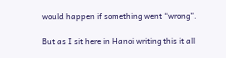would happen if something went “wrong”.

But as I sit here in Hanoi writing this it all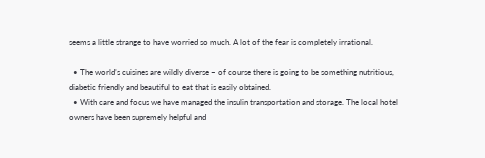seems a little strange to have worried so much. A lot of the fear is completely irrational.

  • The world’s cuisines are wildly diverse – of course there is going to be something nutritious, diabetic friendly and beautiful to eat that is easily obtained.
  • With care and focus we have managed the insulin transportation and storage. The local hotel owners have been supremely helpful and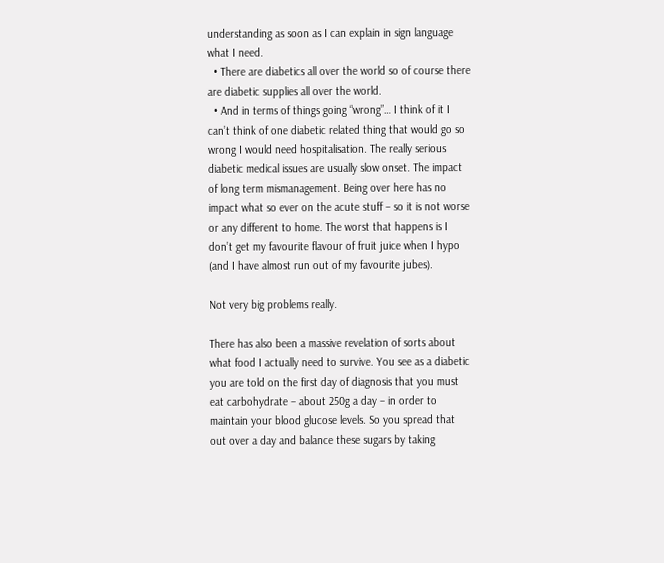understanding as soon as I can explain in sign language what I need.
  • There are diabetics all over the world so of course there are diabetic supplies all over the world.
  • And in terms of things going “wrong”… I think of it I can’t think of one diabetic related thing that would go so wrong I would need hospitalisation. The really serious diabetic medical issues are usually slow onset. The impact of long term mismanagement. Being over here has no impact what so ever on the acute stuff – so it is not worse or any different to home. The worst that happens is I don’t get my favourite flavour of fruit juice when I hypo (and I have almost run out of my favourite jubes).

Not very big problems really.

There has also been a massive revelation of sorts about what food I actually need to survive. You see as a diabetic you are told on the first day of diagnosis that you must eat carbohydrate – about 250g a day – in order to maintain your blood glucose levels. So you spread that out over a day and balance these sugars by taking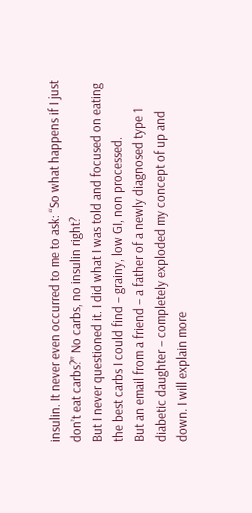insulin. It never even occurred to me to ask: “So what happens if I just don’t eat carbs?” No carbs, no insulin right?
But I never questioned it. I did what I was told and focused on eating the best carbs I could find – grainy, low GI, non processed.
But an email from a friend – a father of a newly diagnosed type 1 diabetic daughter – completely exploded my concept of up and down. I will explain more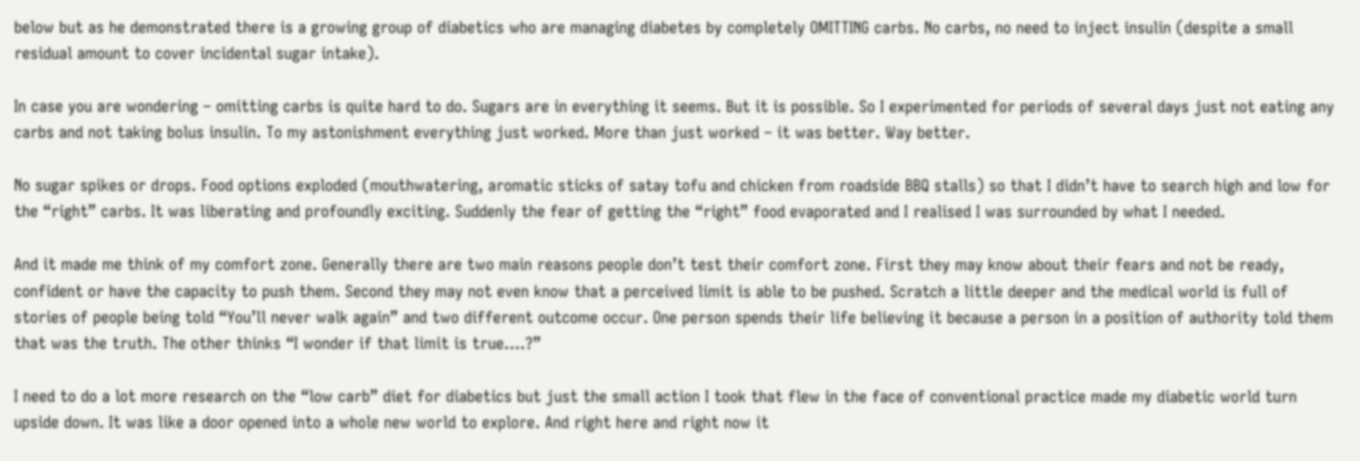below but as he demonstrated there is a growing group of diabetics who are managing diabetes by completely OMITTING carbs. No carbs, no need to inject insulin (despite a small residual amount to cover incidental sugar intake).

In case you are wondering – omitting carbs is quite hard to do. Sugars are in everything it seems. But it is possible. So I experimented for periods of several days just not eating any carbs and not taking bolus insulin. To my astonishment everything just worked. More than just worked – it was better. Way better.

No sugar spikes or drops. Food options exploded (mouthwatering, aromatic sticks of satay tofu and chicken from roadside BBQ stalls) so that I didn’t have to search high and low for the “right” carbs. It was liberating and profoundly exciting. Suddenly the fear of getting the “right” food evaporated and I realised I was surrounded by what I needed.

And it made me think of my comfort zone. Generally there are two main reasons people don’t test their comfort zone. First they may know about their fears and not be ready, confident or have the capacity to push them. Second they may not even know that a perceived limit is able to be pushed. Scratch a little deeper and the medical world is full of stories of people being told “You’ll never walk again” and two different outcome occur. One person spends their life believing it because a person in a position of authority told them that was the truth. The other thinks “I wonder if that limit is true….?”

I need to do a lot more research on the “low carb” diet for diabetics but just the small action I took that flew in the face of conventional practice made my diabetic world turn upside down. It was like a door opened into a whole new world to explore. And right here and right now it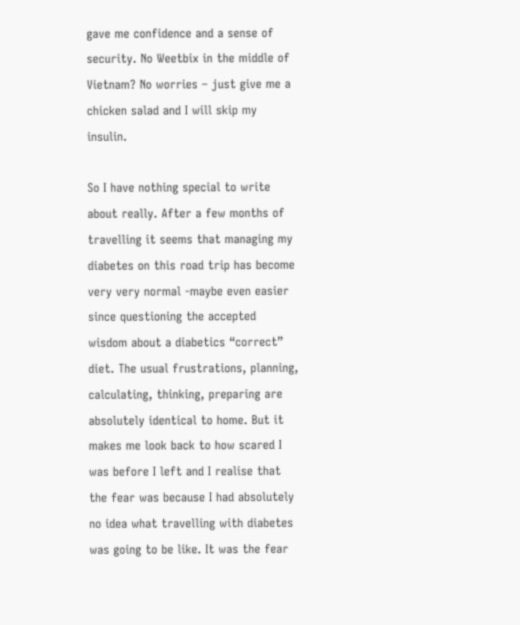gave me confidence and a sense of security. No Weetbix in the middle of Vietnam? No worries – just give me a chicken salad and I will skip my insulin.

So I have nothing special to write about really. After a few months of travelling it seems that managing my diabetes on this road trip has become very very normal -maybe even easier since questioning the accepted wisdom about a diabetics “correct” diet. The usual frustrations, planning, calculating, thinking, preparing are absolutely identical to home. But it makes me look back to how scared I was before I left and I realise that the fear was because I had absolutely no idea what travelling with diabetes was going to be like. It was the fear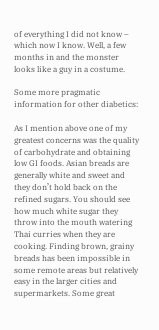of everything I did not know – which now I know. Well, a few months in and the monster looks like a guy in a costume.

Some more pragmatic information for other diabetics:

As I mention above one of my greatest concerns was the quality of carbohydrate and obtaining low GI foods. Asian breads are generally white and sweet and they don’t hold back on the refined sugars. You should see how much white sugar they throw into the mouth watering Thai curries when they are cooking. Finding brown, grainy breads has been impossible in some remote areas but relatively easy in the larger cities and supermarkets. Some great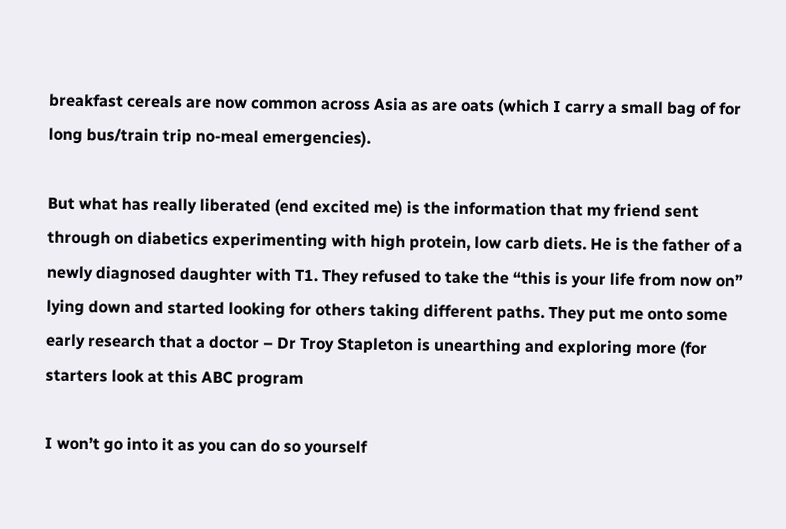breakfast cereals are now common across Asia as are oats (which I carry a small bag of for long bus/train trip no-meal emergencies).

But what has really liberated (end excited me) is the information that my friend sent through on diabetics experimenting with high protein, low carb diets. He is the father of a newly diagnosed daughter with T1. They refused to take the “this is your life from now on” lying down and started looking for others taking different paths. They put me onto some early research that a doctor – Dr Troy Stapleton is unearthing and exploring more (for starters look at this ABC program

I won’t go into it as you can do so yourself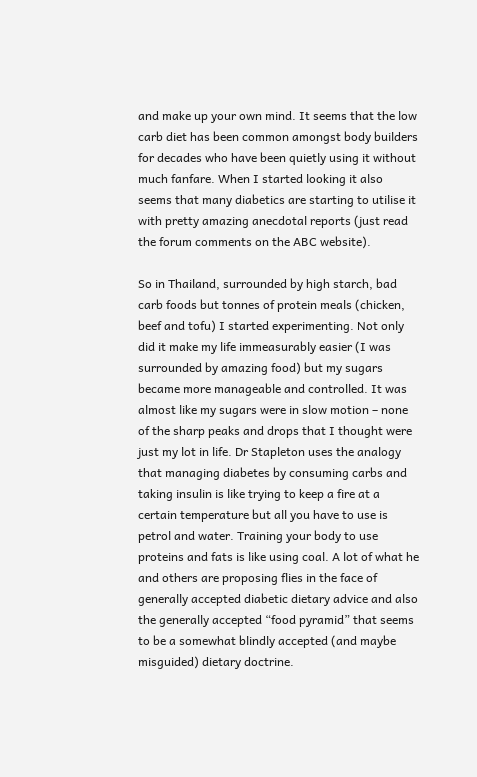and make up your own mind. It seems that the low carb diet has been common amongst body builders for decades who have been quietly using it without much fanfare. When I started looking it also seems that many diabetics are starting to utilise it with pretty amazing anecdotal reports (just read the forum comments on the ABC website).

So in Thailand, surrounded by high starch, bad carb foods but tonnes of protein meals (chicken, beef and tofu) I started experimenting. Not only did it make my life immeasurably easier (I was surrounded by amazing food) but my sugars became more manageable and controlled. It was almost like my sugars were in slow motion – none of the sharp peaks and drops that I thought were just my lot in life. Dr Stapleton uses the analogy that managing diabetes by consuming carbs and taking insulin is like trying to keep a fire at a certain temperature but all you have to use is petrol and water. Training your body to use proteins and fats is like using coal. A lot of what he and others are proposing flies in the face of generally accepted diabetic dietary advice and also the generally accepted “food pyramid” that seems to be a somewhat blindly accepted (and maybe misguided) dietary doctrine.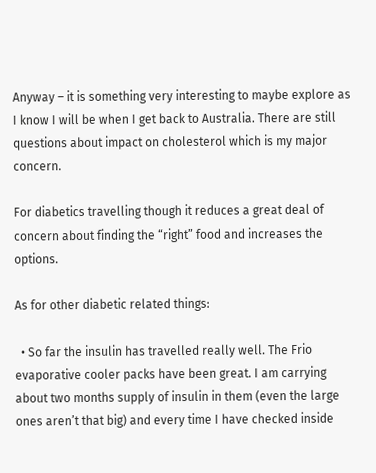Anyway – it is something very interesting to maybe explore as I know I will be when I get back to Australia. There are still questions about impact on cholesterol which is my major concern.

For diabetics travelling though it reduces a great deal of concern about finding the “right” food and increases the options.

As for other diabetic related things:

  • So far the insulin has travelled really well. The Frio evaporative cooler packs have been great. I am carrying about two months supply of insulin in them (even the large ones aren’t that big) and every time I have checked inside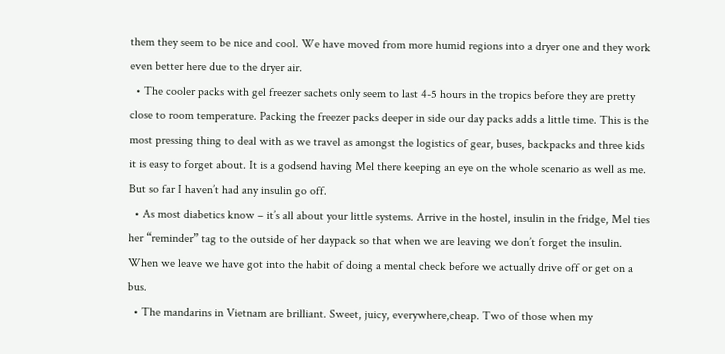them they seem to be nice and cool. We have moved from more humid regions into a dryer one and they work even better here due to the dryer air.
  • The cooler packs with gel freezer sachets only seem to last 4-5 hours in the tropics before they are pretty close to room temperature. Packing the freezer packs deeper in side our day packs adds a little time. This is the most pressing thing to deal with as we travel as amongst the logistics of gear, buses, backpacks and three kids it is easy to forget about. It is a godsend having Mel there keeping an eye on the whole scenario as well as me. But so far I haven’t had any insulin go off.
  • As most diabetics know – it’s all about your little systems. Arrive in the hostel, insulin in the fridge, Mel ties her “reminder” tag to the outside of her daypack so that when we are leaving we don’t forget the insulin. When we leave we have got into the habit of doing a mental check before we actually drive off or get on a bus.
  • The mandarins in Vietnam are brilliant. Sweet, juicy, everywhere,cheap. Two of those when my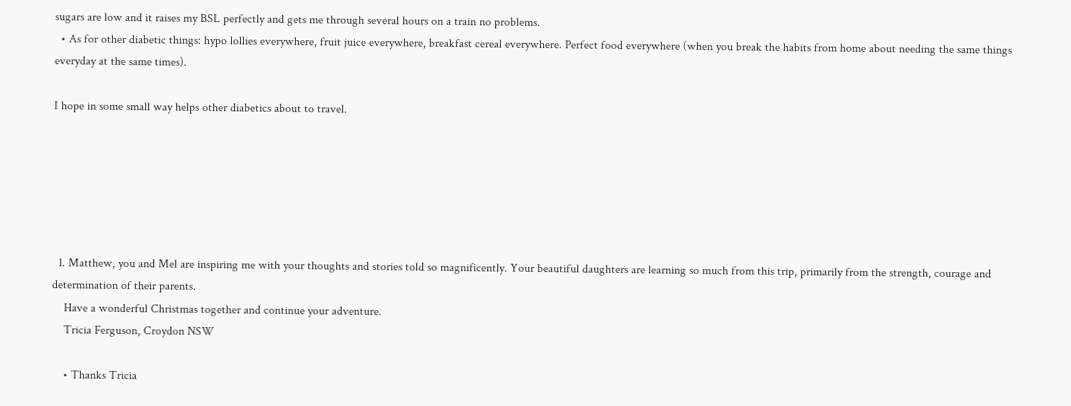sugars are low and it raises my BSL perfectly and gets me through several hours on a train no problems.
  • As for other diabetic things: hypo lollies everywhere, fruit juice everywhere, breakfast cereal everywhere. Perfect food everywhere (when you break the habits from home about needing the same things everyday at the same times).

I hope in some small way helps other diabetics about to travel.






  1. Matthew, you and Mel are inspiring me with your thoughts and stories told so magnificently. Your beautiful daughters are learning so much from this trip, primarily from the strength, courage and determination of their parents.
    Have a wonderful Christmas together and continue your adventure.
    Tricia Ferguson, Croydon NSW

    • Thanks Tricia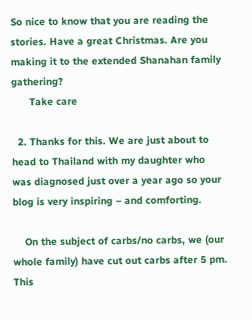So nice to know that you are reading the stories. Have a great Christmas. Are you making it to the extended Shanahan family gathering?
      Take care

  2. Thanks for this. We are just about to head to Thailand with my daughter who was diagnosed just over a year ago so your blog is very inspiring – and comforting.

    On the subject of carbs/no carbs, we (our whole family) have cut out carbs after 5 pm. This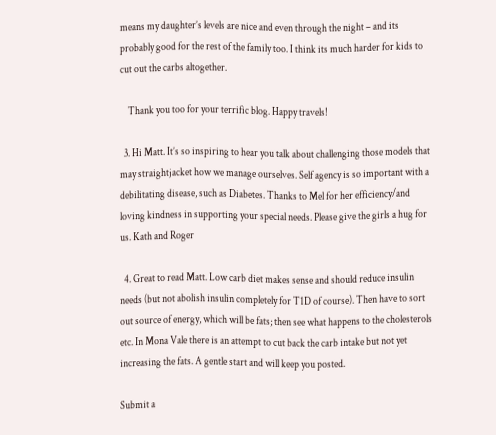means my daughter’s levels are nice and even through the night – and its probably good for the rest of the family too. I think its much harder for kids to cut out the carbs altogether.

    Thank you too for your terrific blog. Happy travels!

  3. Hi Matt. It’s so inspiring to hear you talk about challenging those models that may straightjacket how we manage ourselves. Self agency is so important with a debilitating disease, such as Diabetes. Thanks to Mel for her efficiency/and loving kindness in supporting your special needs. Please give the girls a hug for us. Kath and Roger

  4. Great to read Matt. Low carb diet makes sense and should reduce insulin needs (but not abolish insulin completely for T1D of course). Then have to sort out source of energy, which will be fats; then see what happens to the cholesterols etc. In Mona Vale there is an attempt to cut back the carb intake but not yet increasing the fats. A gentle start and will keep you posted.

Submit a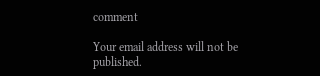comment

Your email address will not be published.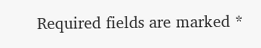Required fields are marked *